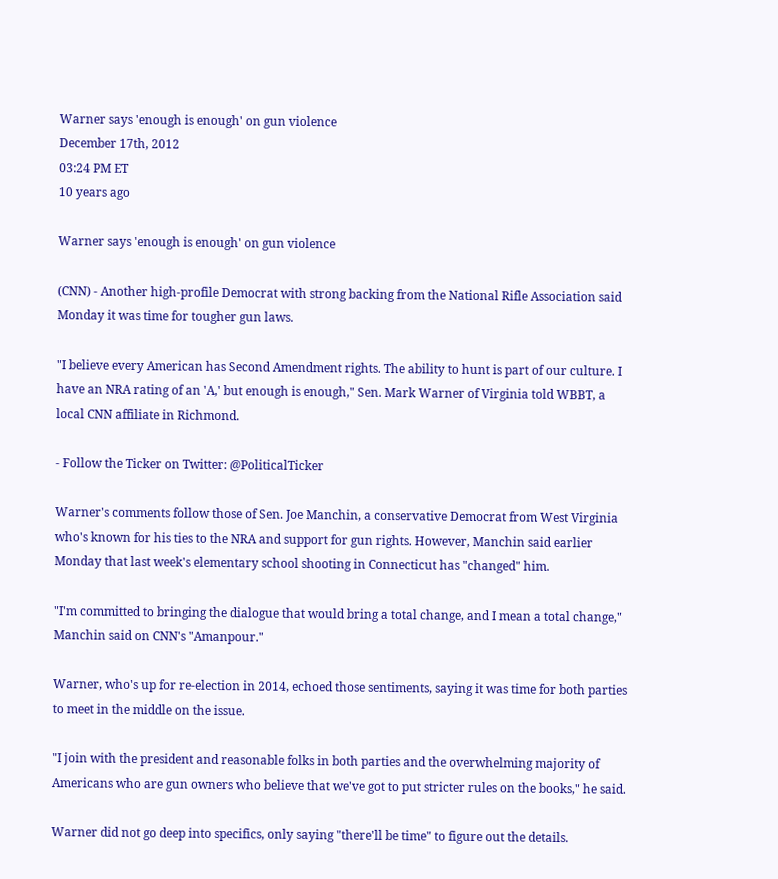Warner says 'enough is enough' on gun violence
December 17th, 2012
03:24 PM ET
10 years ago

Warner says 'enough is enough' on gun violence

(CNN) - Another high-profile Democrat with strong backing from the National Rifle Association said Monday it was time for tougher gun laws.

"I believe every American has Second Amendment rights. The ability to hunt is part of our culture. I have an NRA rating of an 'A,' but enough is enough," Sen. Mark Warner of Virginia told WBBT, a local CNN affiliate in Richmond.

- Follow the Ticker on Twitter: @PoliticalTicker

Warner's comments follow those of Sen. Joe Manchin, a conservative Democrat from West Virginia who's known for his ties to the NRA and support for gun rights. However, Manchin said earlier Monday that last week's elementary school shooting in Connecticut has "changed" him.

"I'm committed to bringing the dialogue that would bring a total change, and I mean a total change," Manchin said on CNN's "Amanpour."

Warner, who's up for re-election in 2014, echoed those sentiments, saying it was time for both parties to meet in the middle on the issue.

"I join with the president and reasonable folks in both parties and the overwhelming majority of Americans who are gun owners who believe that we've got to put stricter rules on the books," he said.

Warner did not go deep into specifics, only saying "there'll be time" to figure out the details.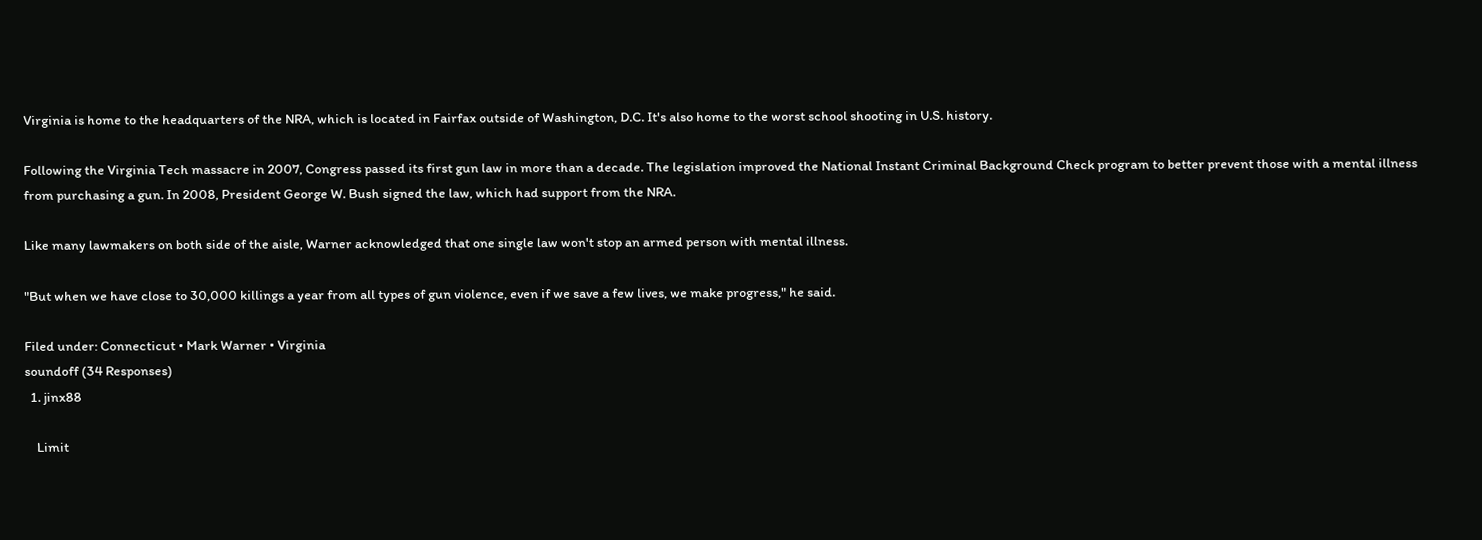Virginia is home to the headquarters of the NRA, which is located in Fairfax outside of Washington, D.C. It's also home to the worst school shooting in U.S. history.

Following the Virginia Tech massacre in 2007, Congress passed its first gun law in more than a decade. The legislation improved the National Instant Criminal Background Check program to better prevent those with a mental illness from purchasing a gun. In 2008, President George W. Bush signed the law, which had support from the NRA.

Like many lawmakers on both side of the aisle, Warner acknowledged that one single law won't stop an armed person with mental illness.

"But when we have close to 30,000 killings a year from all types of gun violence, even if we save a few lives, we make progress," he said.

Filed under: Connecticut • Mark Warner • Virginia
soundoff (34 Responses)
  1. jinx88

    Limit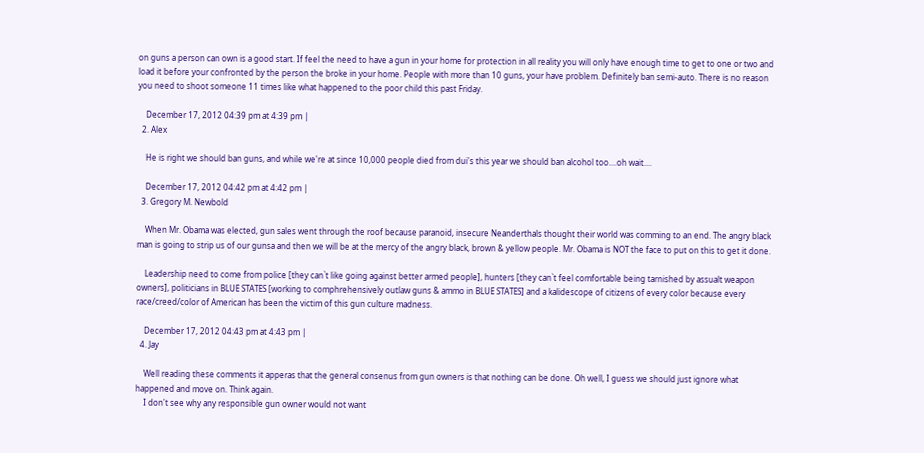on guns a person can own is a good start. If feel the need to have a gun in your home for protection in all reality you will only have enough time to get to one or two and load it before your confronted by the person the broke in your home. People with more than 10 guns, your have problem. Definitely ban semi-auto. There is no reason you need to shoot someone 11 times like what happened to the poor child this past Friday.

    December 17, 2012 04:39 pm at 4:39 pm |
  2. Alex

    He is right we should ban guns, and while we're at since 10,000 people died from dui's this year we should ban alcohol too....oh wait....

    December 17, 2012 04:42 pm at 4:42 pm |
  3. Gregory M. Newbold

    When Mr. Obama was elected, gun sales went through the roof because paranoid, insecure Neanderthals thought their world was comming to an end. The angry black man is going to strip us of our gunsa and then we will be at the mercy of the angry black, brown & yellow people. Mr. Obama is NOT the face to put on this to get it done.

    Leadership need to come from police [they can`t like going against better armed people], hunters [they can`t feel comfortable being tarnished by assualt weapon owners], politicians in BLUE STATES [working to comphrehensively outlaw guns & ammo in BLUE STATES] and a kalidescope of citizens of every color because every race/creed/color of American has been the victim of this gun culture madness.

    December 17, 2012 04:43 pm at 4:43 pm |
  4. Jay

    Well reading these comments it apperas that the general consenus from gun owners is that nothing can be done. Oh well, I guess we should just ignore what happened and move on. Think again.
    I don't see why any responsible gun owner would not want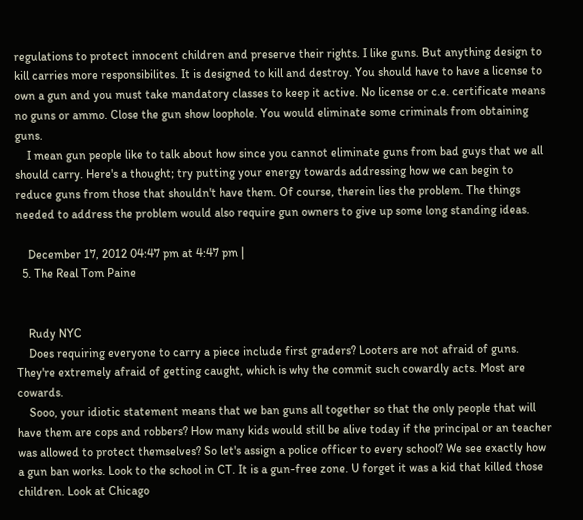regulations to protect innocent children and preserve their rights. I like guns. But anything design to kill carries more responsibilites. It is designed to kill and destroy. You should have to have a license to own a gun and you must take mandatory classes to keep it active. No license or c.e. certificate means no guns or ammo. Close the gun show loophole. You would eliminate some criminals from obtaining guns.
    I mean gun people like to talk about how since you cannot eliminate guns from bad guys that we all should carry. Here's a thought; try putting your energy towards addressing how we can begin to reduce guns from those that shouldn't have them. Of course, therein lies the problem. The things needed to address the problem would also require gun owners to give up some long standing ideas.

    December 17, 2012 04:47 pm at 4:47 pm |
  5. The Real Tom Paine


    Rudy NYC
    Does requiring everyone to carry a piece include first graders? Looters are not afraid of guns. They're extremely afraid of getting caught, which is why the commit such cowardly acts. Most are cowards.
    Sooo, your idiotic statement means that we ban guns all together so that the only people that will have them are cops and robbers? How many kids would still be alive today if the principal or an teacher was allowed to protect themselves? So let's assign a police officer to every school? We see exactly how a gun ban works. Look to the school in CT. It is a gun-free zone. U forget it was a kid that killed those children. Look at Chicago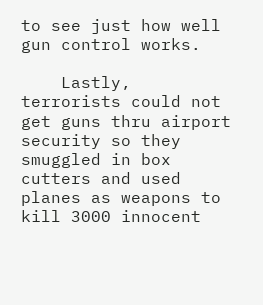to see just how well gun control works.

    Lastly, terrorists could not get guns thru airport security so they smuggled in box cutters and used planes as weapons to kill 3000 innocent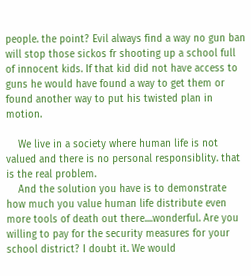people. the point? Evil always find a way no gun ban will stop those sickos fr shooting up a school full of innocent kids. If that kid did not have access to guns he would have found a way to get them or found another way to put his twisted plan in motion.

    We live in a society where human life is not valued and there is no personal responsiblity. that is the real problem.
    And the solution you have is to demonstrate how much you value human life distribute even more tools of death out there....wonderful. Are you willing to pay for the security measures for your school district? I doubt it. We would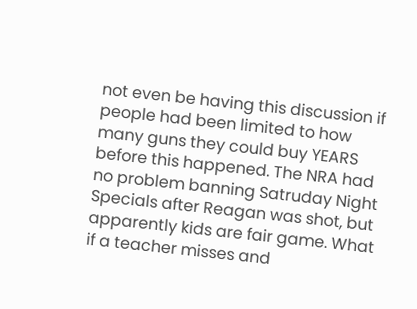not even be having this discussion if people had been limited to how many guns they could buy YEARS before this happened. The NRA had no problem banning Satruday Night Specials after Reagan was shot, but apparently kids are fair game. What if a teacher misses and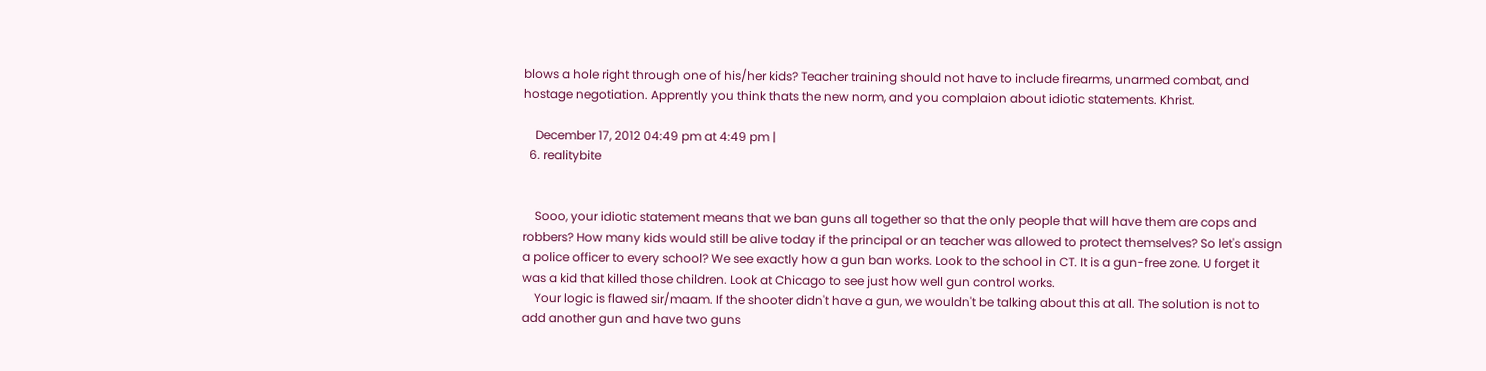blows a hole right through one of his/her kids? Teacher training should not have to include firearms, unarmed combat, and hostage negotiation. Apprently you think thats the new norm, and you complaion about idiotic statements. Khrist.

    December 17, 2012 04:49 pm at 4:49 pm |
  6. realitybite


    Sooo, your idiotic statement means that we ban guns all together so that the only people that will have them are cops and robbers? How many kids would still be alive today if the principal or an teacher was allowed to protect themselves? So let's assign a police officer to every school? We see exactly how a gun ban works. Look to the school in CT. It is a gun-free zone. U forget it was a kid that killed those children. Look at Chicago to see just how well gun control works.
    Your logic is flawed sir/maam. If the shooter didn't have a gun, we wouldn't be talking about this at all. The solution is not to add another gun and have two guns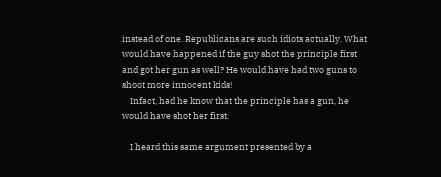instead of one. Republicans are such idiots actually. What would have happened if the guy shot the principle first and got her gun as well? He would have had two guns to shoot more innocent kids!
    Infact, had he know that the principle has a gun, he would have shot her first.

    I heard this same argument presented by a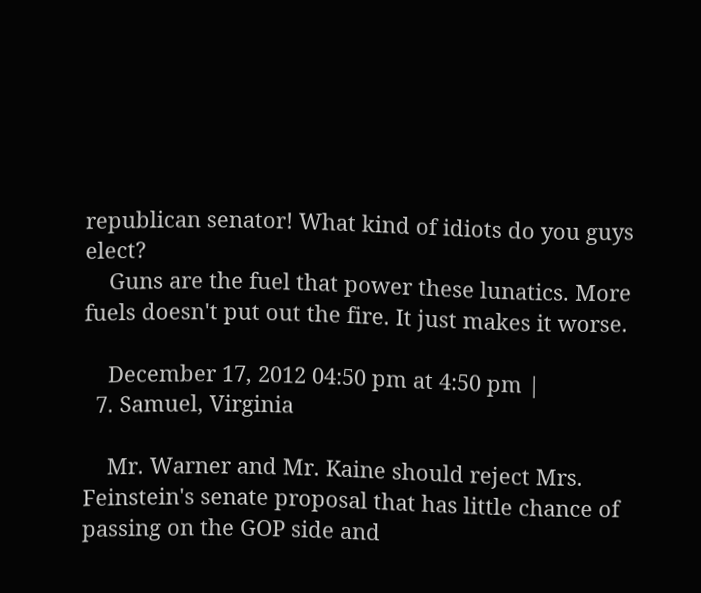republican senator! What kind of idiots do you guys elect?
    Guns are the fuel that power these lunatics. More fuels doesn't put out the fire. It just makes it worse.

    December 17, 2012 04:50 pm at 4:50 pm |
  7. Samuel, Virginia

    Mr. Warner and Mr. Kaine should reject Mrs. Feinstein's senate proposal that has little chance of passing on the GOP side and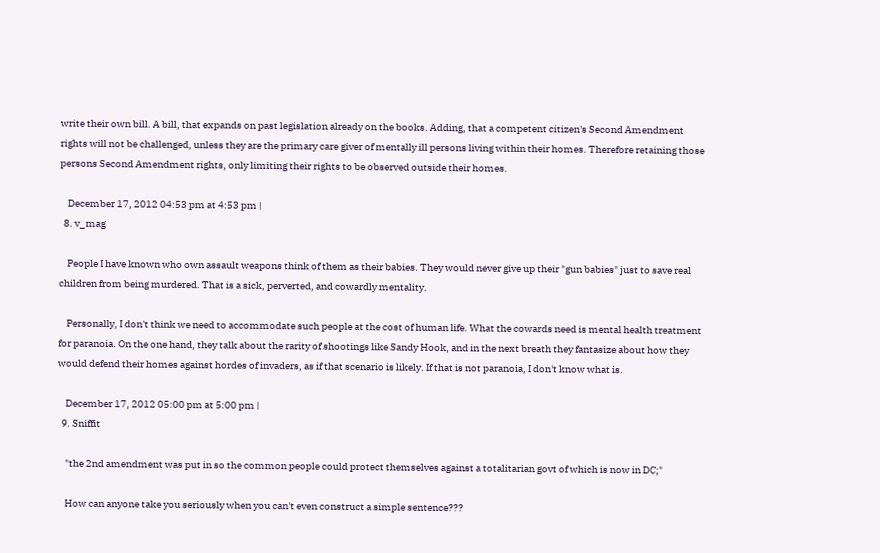write their own bill. A bill, that expands on past legislation already on the books. Adding, that a competent citizen's Second Amendment rights will not be challenged, unless they are the primary care giver of mentally ill persons living within their homes. Therefore retaining those persons Second Amendment rights, only limiting their rights to be observed outside their homes.

    December 17, 2012 04:53 pm at 4:53 pm |
  8. v_mag

    People I have known who own assault weapons think of them as their babies. They would never give up their "gun babies" just to save real children from being murdered. That is a sick, perverted, and cowardly mentality.

    Personally, I don't think we need to accommodate such people at the cost of human life. What the cowards need is mental health treatment for paranoia. On the one hand, they talk about the rarity of shootings like Sandy Hook, and in the next breath they fantasize about how they would defend their homes against hordes of invaders, as if that scenario is likely. If that is not paranoia, I don't know what is.

    December 17, 2012 05:00 pm at 5:00 pm |
  9. Sniffit

    "the 2nd amendment was put in so the common people could protect themselves against a totalitarian govt of which is now in DC;"

    How can anyone take you seriously when you can't even construct a simple sentence???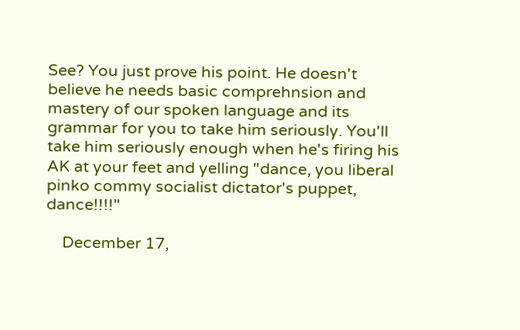See? You just prove his point. He doesn't believe he needs basic comprehnsion and mastery of our spoken language and its grammar for you to take him seriously. You'll take him seriously enough when he's firing his AK at your feet and yelling "dance, you liberal pinko commy socialist dictator's puppet, dance!!!!"

    December 17,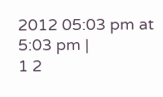2012 05:03 pm at 5:03 pm |
1 2